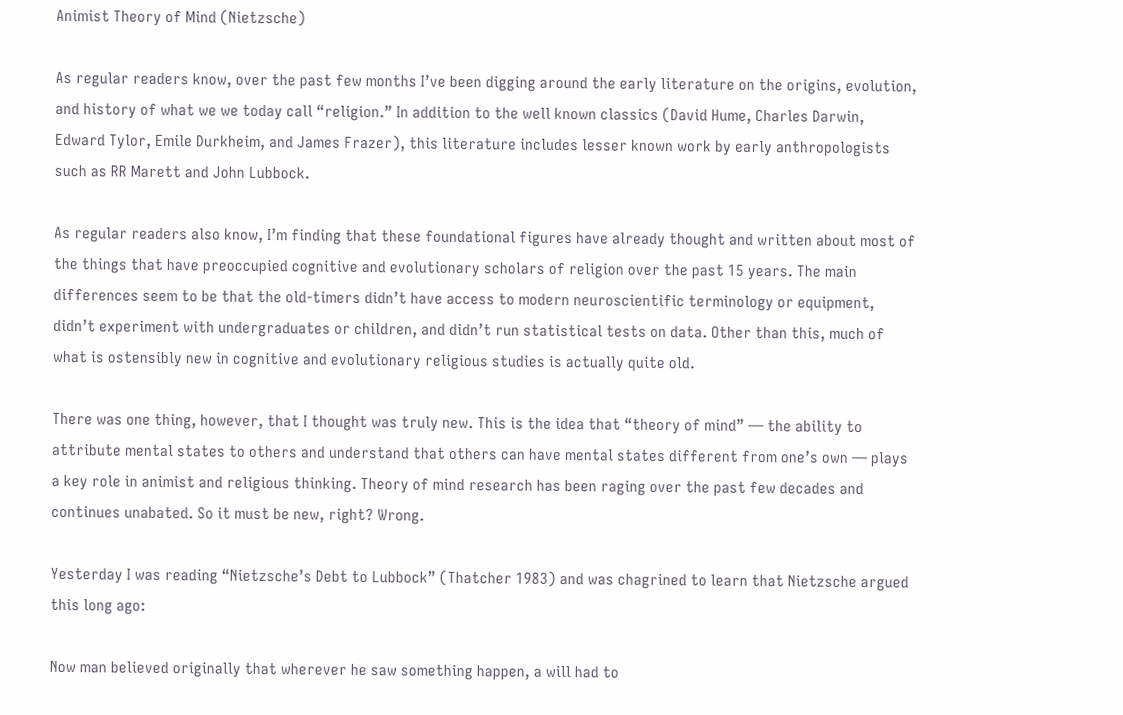Animist Theory of Mind (Nietzsche)

As regular readers know, over the past few months I’ve been digging around the early literature on the origins, evolution, and history of what we we today call “religion.” In addition to the well known classics (David Hume, Charles Darwin, Edward Tylor, Emile Durkheim, and James Frazer), this literature includes lesser known work by early anthropologists such as RR Marett and John Lubbock.

As regular readers also know, I’m finding that these foundational figures have already thought and written about most of the things that have preoccupied cognitive and evolutionary scholars of religion over the past 15 years. The main differences seem to be that the old-timers didn’t have access to modern neuroscientific terminology or equipment, didn’t experiment with undergraduates or children, and didn’t run statistical tests on data. Other than this, much of what is ostensibly new in cognitive and evolutionary religious studies is actually quite old.

There was one thing, however, that I thought was truly new. This is the idea that “theory of mind” — the ability to attribute mental states to others and understand that others can have mental states different from one’s own — plays a key role in animist and religious thinking. Theory of mind research has been raging over the past few decades and continues unabated. So it must be new, right? Wrong.

Yesterday I was reading “Nietzsche’s Debt to Lubbock” (Thatcher 1983) and was chagrined to learn that Nietzsche argued this long ago:

Now man believed originally that wherever he saw something happen, a will had to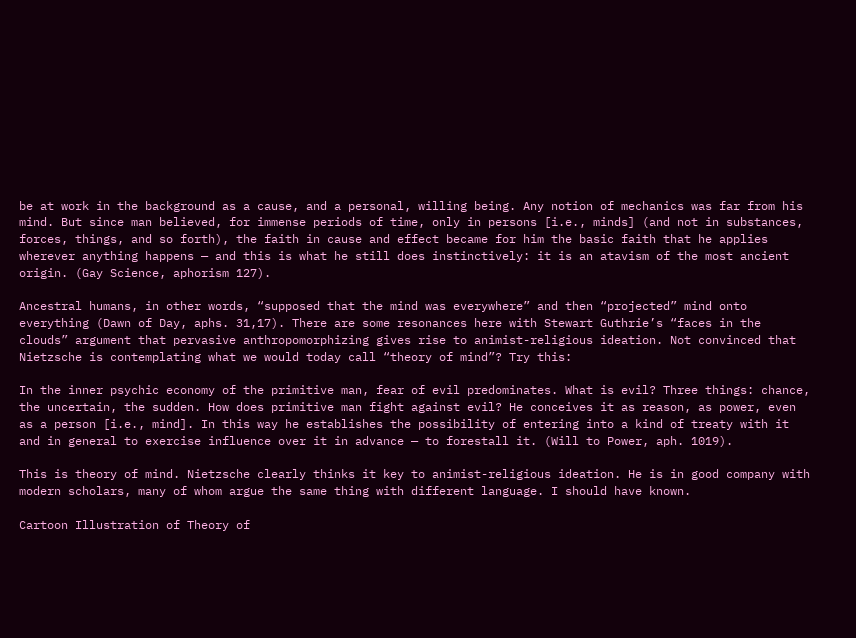be at work in the background as a cause, and a personal, willing being. Any notion of mechanics was far from his mind. But since man believed, for immense periods of time, only in persons [i.e., minds] (and not in substances, forces, things, and so forth), the faith in cause and effect became for him the basic faith that he applies wherever anything happens — and this is what he still does instinctively: it is an atavism of the most ancient origin. (Gay Science, aphorism 127).

Ancestral humans, in other words, “supposed that the mind was everywhere” and then “projected” mind onto everything (Dawn of Day, aphs. 31,17). There are some resonances here with Stewart Guthrie’s “faces in the clouds” argument that pervasive anthropomorphizing gives rise to animist-religious ideation. Not convinced that Nietzsche is contemplating what we would today call “theory of mind”? Try this:

In the inner psychic economy of the primitive man, fear of evil predominates. What is evil? Three things: chance, the uncertain, the sudden. How does primitive man fight against evil? He conceives it as reason, as power, even as a person [i.e., mind]. In this way he establishes the possibility of entering into a kind of treaty with it and in general to exercise influence over it in advance — to forestall it. (Will to Power, aph. 1019).

This is theory of mind. Nietzsche clearly thinks it key to animist-religious ideation. He is in good company with modern scholars, many of whom argue the same thing with different language. I should have known.

Cartoon Illustration of Theory of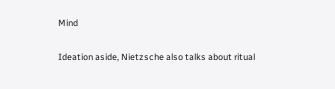Mind

Ideation aside, Nietzsche also talks about ritual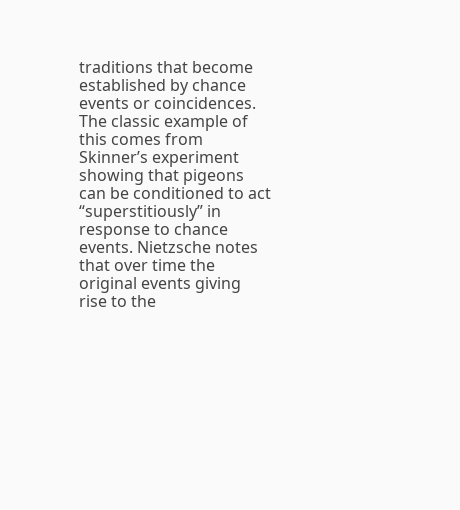traditions that become established by chance events or coincidences. The classic example of this comes from Skinner’s experiment showing that pigeons can be conditioned to act “superstitiously” in response to chance events. Nietzsche notes that over time the original events giving rise to the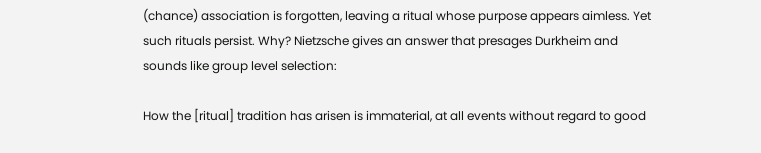(chance) association is forgotten, leaving a ritual whose purpose appears aimless. Yet such rituals persist. Why? Nietzsche gives an answer that presages Durkheim and sounds like group level selection:

How the [ritual] tradition has arisen is immaterial, at all events without regard to good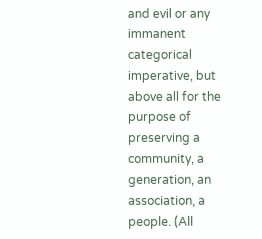and evil or any immanent categorical imperative, but above all for the purpose of preserving a community, a generation, an association, a people. (All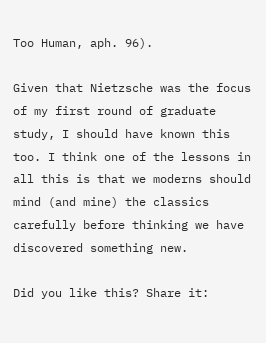Too Human, aph. 96).

Given that Nietzsche was the focus of my first round of graduate study, I should have known this too. I think one of the lessons in all this is that we moderns should mind (and mine) the classics carefully before thinking we have discovered something new.

Did you like this? Share it: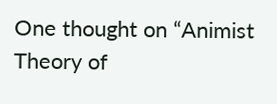One thought on “Animist Theory of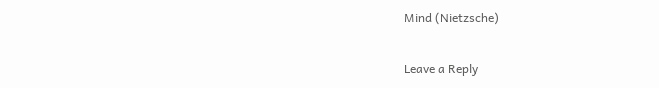Mind (Nietzsche)

Leave a Reply